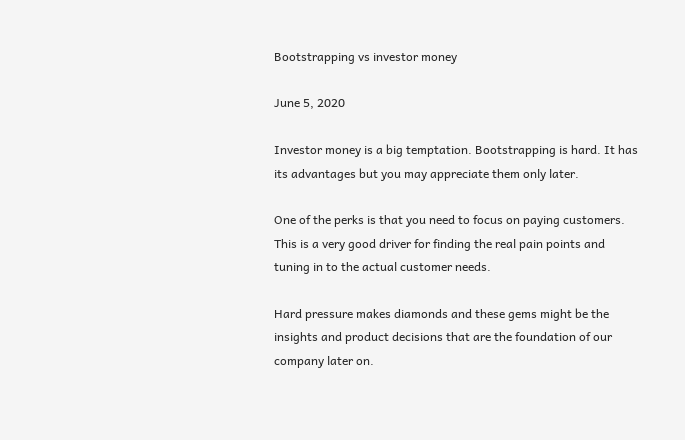Bootstrapping vs investor money

June 5, 2020

Investor money is a big temptation. Bootstrapping is hard. It has its advantages but you may appreciate them only later.

One of the perks is that you need to focus on paying customers. This is a very good driver for finding the real pain points and tuning in to the actual customer needs.

Hard pressure makes diamonds and these gems might be the insights and product decisions that are the foundation of our company later on.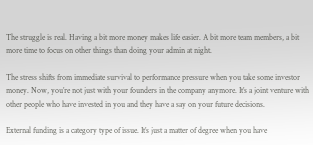The struggle is real. Having a bit more money makes life easier. A bit more team members, a bit more time to focus on other things than doing your admin at night.

The stress shifts from immediate survival to performance pressure when you take some investor money. Now, you’re not just with your founders in the company anymore. It’s a joint venture with other people who have invested in you and they have a say on your future decisions.

External funding is a category type of issue. It’s just a matter of degree when you have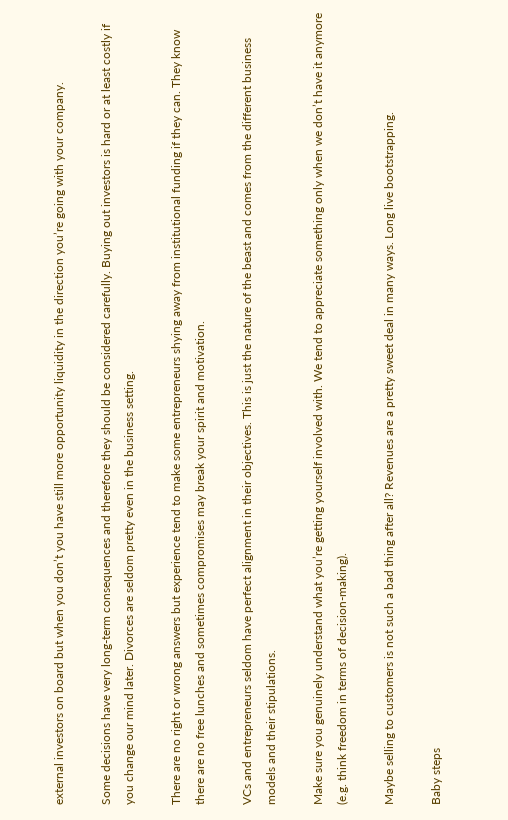external investors on board but when you don’t you have still more opportunity liquidity in the direction you’re going with your company.

Some decisions have very long-term consequences and therefore they should be considered carefully. Buying out investors is hard or at least costly if you change our mind later. Divorces are seldom pretty even in the business setting.

There are no right or wrong answers but experience tend to make some entrepreneurs shying away from institutional funding if they can. They know there are no free lunches and sometimes compromises may break your spirit and motivation.

VCs and entrepreneurs seldom have perfect alignment in their objectives. This is just the nature of the beast and comes from the different business models and their stipulations.

Make sure you genuinely understand what you’re getting yourself involved with. We tend to appreciate something only when we don’t have it anymore (e.g. think freedom in terms of decision-making).

Maybe selling to customers is not such a bad thing after all? Revenues are a pretty sweet deal in many ways. Long live bootstrapping.

Baby steps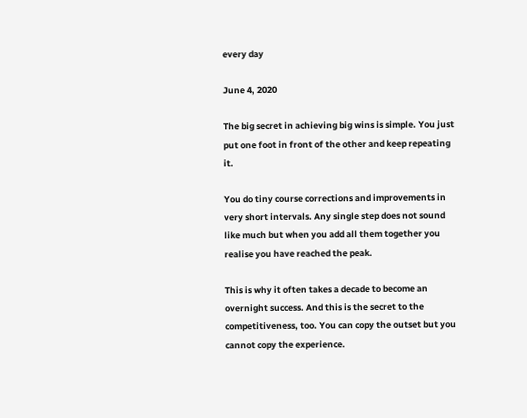every day

June 4, 2020

The big secret in achieving big wins is simple. You just put one foot in front of the other and keep repeating it.

You do tiny course corrections and improvements in very short intervals. Any single step does not sound like much but when you add all them together you realise you have reached the peak.

This is why it often takes a decade to become an overnight success. And this is the secret to the competitiveness, too. You can copy the outset but you cannot copy the experience.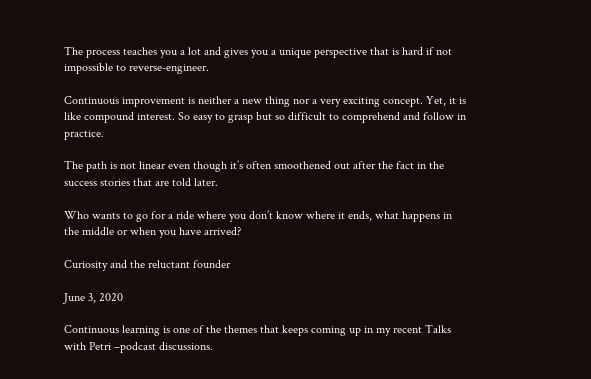The process teaches you a lot and gives you a unique perspective that is hard if not impossible to reverse-engineer.

Continuous improvement is neither a new thing nor a very exciting concept. Yet, it is like compound interest. So easy to grasp but so difficult to comprehend and follow in practice.

The path is not linear even though it’s often smoothened out after the fact in the success stories that are told later.

Who wants to go for a ride where you don’t know where it ends, what happens in the middle or when you have arrived?

Curiosity and the reluctant founder

June 3, 2020

Continuous learning is one of the themes that keeps coming up in my recent Talks with Petri –podcast discussions.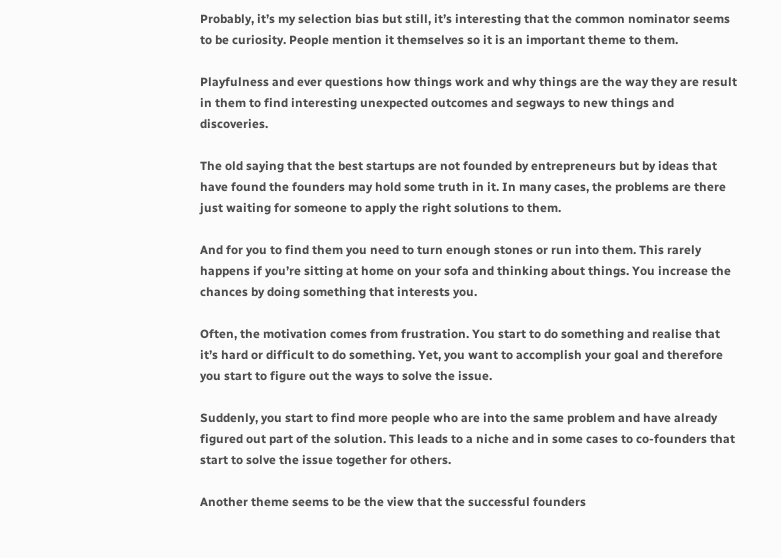Probably, it’s my selection bias but still, it’s interesting that the common nominator seems to be curiosity. People mention it themselves so it is an important theme to them.

Playfulness and ever questions how things work and why things are the way they are result in them to find interesting unexpected outcomes and segways to new things and discoveries.

The old saying that the best startups are not founded by entrepreneurs but by ideas that have found the founders may hold some truth in it. In many cases, the problems are there just waiting for someone to apply the right solutions to them.

And for you to find them you need to turn enough stones or run into them. This rarely happens if you’re sitting at home on your sofa and thinking about things. You increase the chances by doing something that interests you.

Often, the motivation comes from frustration. You start to do something and realise that it’s hard or difficult to do something. Yet, you want to accomplish your goal and therefore you start to figure out the ways to solve the issue.

Suddenly, you start to find more people who are into the same problem and have already figured out part of the solution. This leads to a niche and in some cases to co-founders that start to solve the issue together for others.

Another theme seems to be the view that the successful founders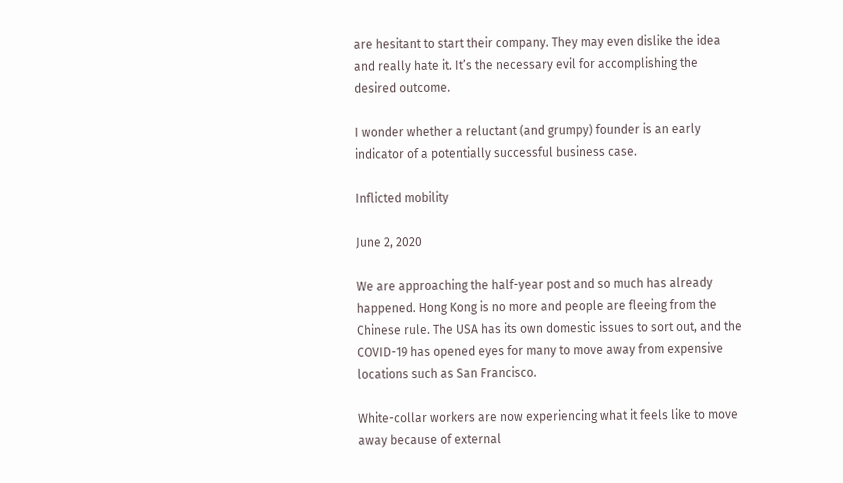are hesitant to start their company. They may even dislike the idea and really hate it. It’s the necessary evil for accomplishing the desired outcome.

I wonder whether a reluctant (and grumpy) founder is an early indicator of a potentially successful business case.

Inflicted mobility

June 2, 2020

We are approaching the half-year post and so much has already happened. Hong Kong is no more and people are fleeing from the Chinese rule. The USA has its own domestic issues to sort out, and the COVID-19 has opened eyes for many to move away from expensive locations such as San Francisco.

White-collar workers are now experiencing what it feels like to move away because of external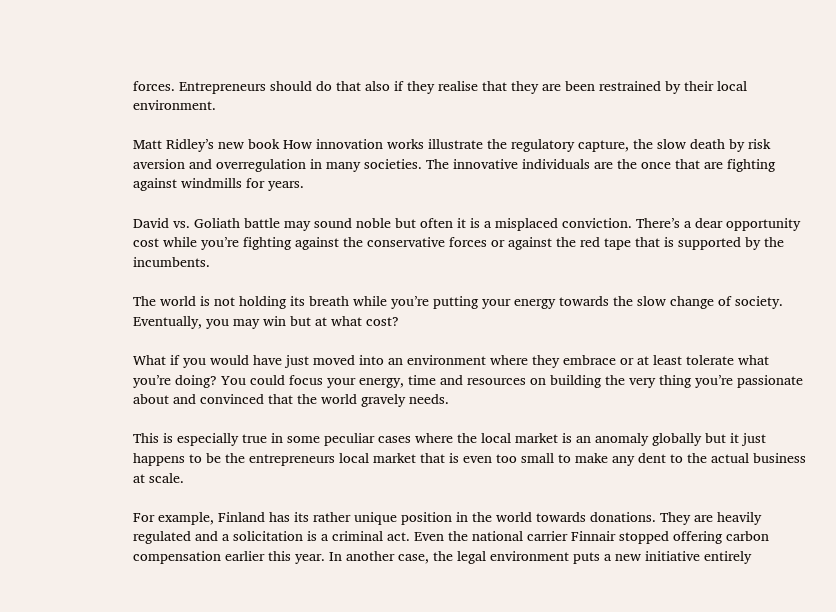forces. Entrepreneurs should do that also if they realise that they are been restrained by their local environment.

Matt Ridley’s new book How innovation works illustrate the regulatory capture, the slow death by risk aversion and overregulation in many societies. The innovative individuals are the once that are fighting against windmills for years.

David vs. Goliath battle may sound noble but often it is a misplaced conviction. There’s a dear opportunity cost while you’re fighting against the conservative forces or against the red tape that is supported by the incumbents.

The world is not holding its breath while you’re putting your energy towards the slow change of society. Eventually, you may win but at what cost?

What if you would have just moved into an environment where they embrace or at least tolerate what you’re doing? You could focus your energy, time and resources on building the very thing you’re passionate about and convinced that the world gravely needs.

This is especially true in some peculiar cases where the local market is an anomaly globally but it just happens to be the entrepreneurs local market that is even too small to make any dent to the actual business at scale.

For example, Finland has its rather unique position in the world towards donations. They are heavily regulated and a solicitation is a criminal act. Even the national carrier Finnair stopped offering carbon compensation earlier this year. In another case, the legal environment puts a new initiative entirely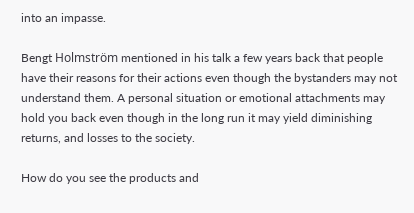into an impasse.

Bengt Holmström mentioned in his talk a few years back that people have their reasons for their actions even though the bystanders may not understand them. A personal situation or emotional attachments may hold you back even though in the long run it may yield diminishing returns, and losses to the society.

How do you see the products and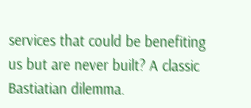services that could be benefiting us but are never built? A classic Bastiatian dilemma.